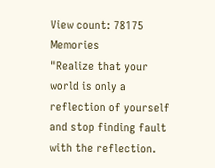View count: 78175 Memories
"Realize that your world is only a reflection of yourself and stop finding fault with the reflection.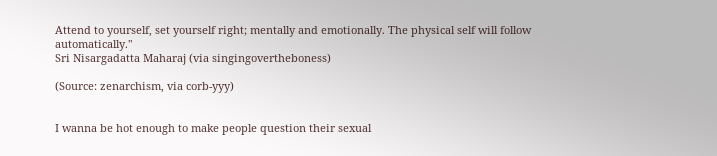Attend to yourself, set yourself right; mentally and emotionally. The physical self will follow automatically."
Sri Nisargadatta Maharaj (via singingovertheboness)

(Source: zenarchism, via corb-yyy)


I wanna be hot enough to make people question their sexual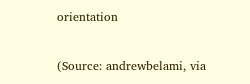orientation

(Source: andrewbelami, via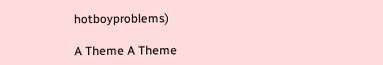hotboyproblems)

A Theme A Theme